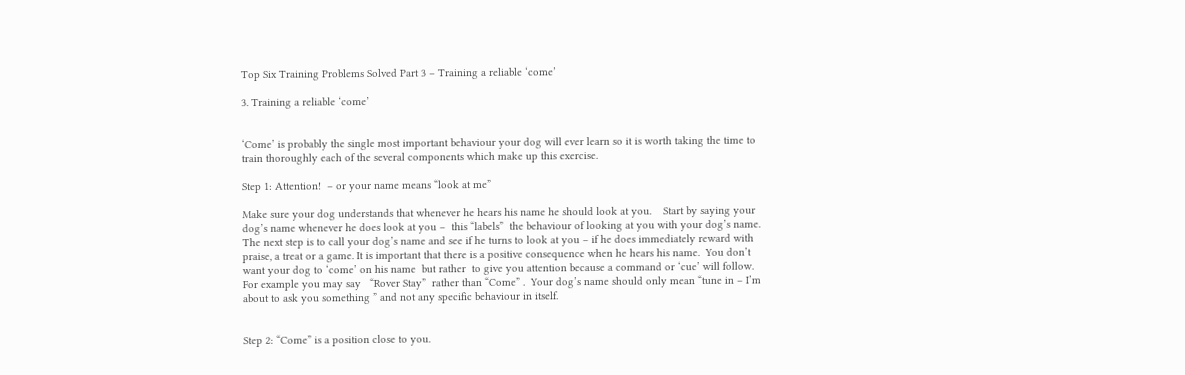Top Six Training Problems Solved Part 3 – Training a reliable ‘come’

3. Training a reliable ‘come’


‘Come’ is probably the single most important behaviour your dog will ever learn so it is worth taking the time to train thoroughly each of the several components which make up this exercise.

Step 1: Attention!  – or your name means “look at me”

Make sure your dog understands that whenever he hears his name he should look at you.    Start by saying your dog’s name whenever he does look at you –  this “labels”  the behaviour of looking at you with your dog’s name.  The next step is to call your dog’s name and see if he turns to look at you – if he does immediately reward with praise, a treat or a game. It is important that there is a positive consequence when he hears his name.  You don’t want your dog to ‘come’ on his name  but rather  to give you attention because a command or ‘cue’ will follow.  For example you may say   “Rover Stay”  rather than “Come” .  Your dog’s name should only mean “tune in – I’m about to ask you something ” and not any specific behaviour in itself.


Step 2: “Come” is a position close to you.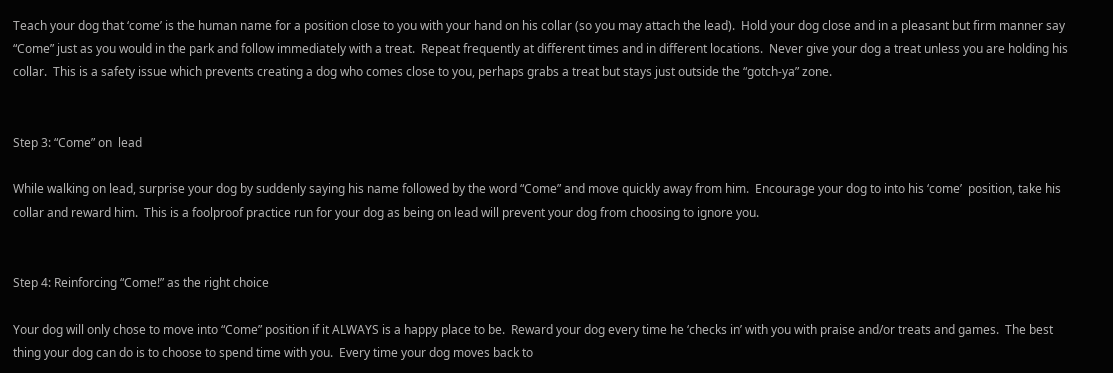Teach your dog that ‘come’ is the human name for a position close to you with your hand on his collar (so you may attach the lead).  Hold your dog close and in a pleasant but firm manner say “Come” just as you would in the park and follow immediately with a treat.  Repeat frequently at different times and in different locations.  Never give your dog a treat unless you are holding his collar.  This is a safety issue which prevents creating a dog who comes close to you, perhaps grabs a treat but stays just outside the “gotch-ya” zone.


Step 3: “Come” on  lead

While walking on lead, surprise your dog by suddenly saying his name followed by the word “Come” and move quickly away from him.  Encourage your dog to into his ‘come’  position, take his collar and reward him.  This is a foolproof practice run for your dog as being on lead will prevent your dog from choosing to ignore you.


Step 4: Reinforcing “Come!” as the right choice

Your dog will only chose to move into “Come” position if it ALWAYS is a happy place to be.  Reward your dog every time he ‘checks in’ with you with praise and/or treats and games.  The best thing your dog can do is to choose to spend time with you.  Every time your dog moves back to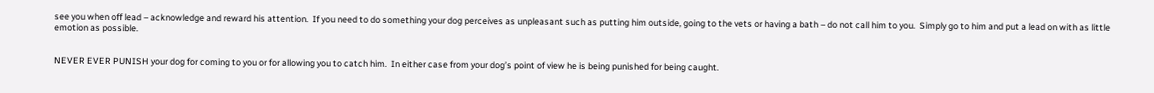see you when off lead – acknowledge and reward his attention.  If you need to do something your dog perceives as unpleasant such as putting him outside, going to the vets or having a bath – do not call him to you.  Simply go to him and put a lead on with as little emotion as possible.


NEVER EVER PUNISH your dog for coming to you or for allowing you to catch him.  In either case from your dog’s point of view he is being punished for being caught.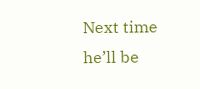Next time he’ll be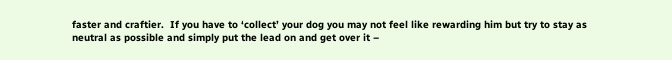faster and craftier.  If you have to ‘collect’ your dog you may not feel like rewarding him but try to stay as neutral as possible and simply put the lead on and get over it –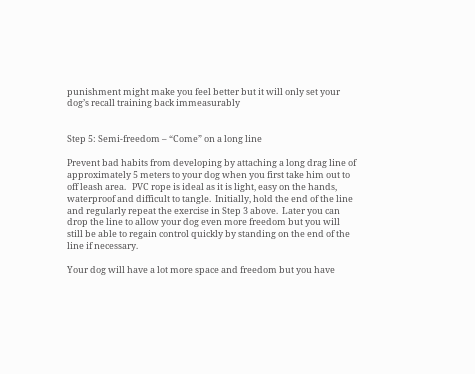punishment might make you feel better but it will only set your dog’s recall training back immeasurably


Step 5: Semi-freedom – “Come” on a long line

Prevent bad habits from developing by attaching a long drag line of approximately 5 meters to your dog when you first take him out to off leash area.   PVC rope is ideal as it is light, easy on the hands, waterproof and difficult to tangle.  Initially, hold the end of the line and regularly repeat the exercise in Step 3 above.  Later you can drop the line to allow your dog even more freedom but you will still be able to regain control quickly by standing on the end of the line if necessary.

Your dog will have a lot more space and freedom but you have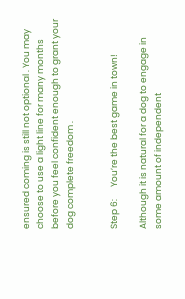ensured coming is still not optional . You may choose to use a light line for many months before you feel confident enough to grant your dog complete freedom .


Step 6:      You’re the best game in town!

Although it is natural for a dog to engage in some amount of independent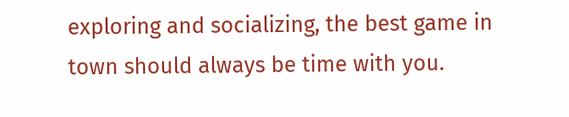exploring and socializing, the best game in town should always be time with you.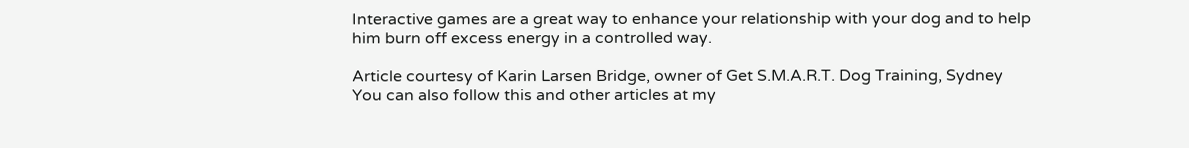Interactive games are a great way to enhance your relationship with your dog and to help him burn off excess energy in a controlled way.

Article courtesy of Karin Larsen Bridge, owner of Get S.M.A.R.T. Dog Training, Sydney
You can also follow this and other articles at my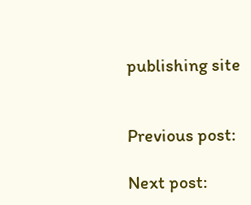publishing site


Previous post:

Next post: